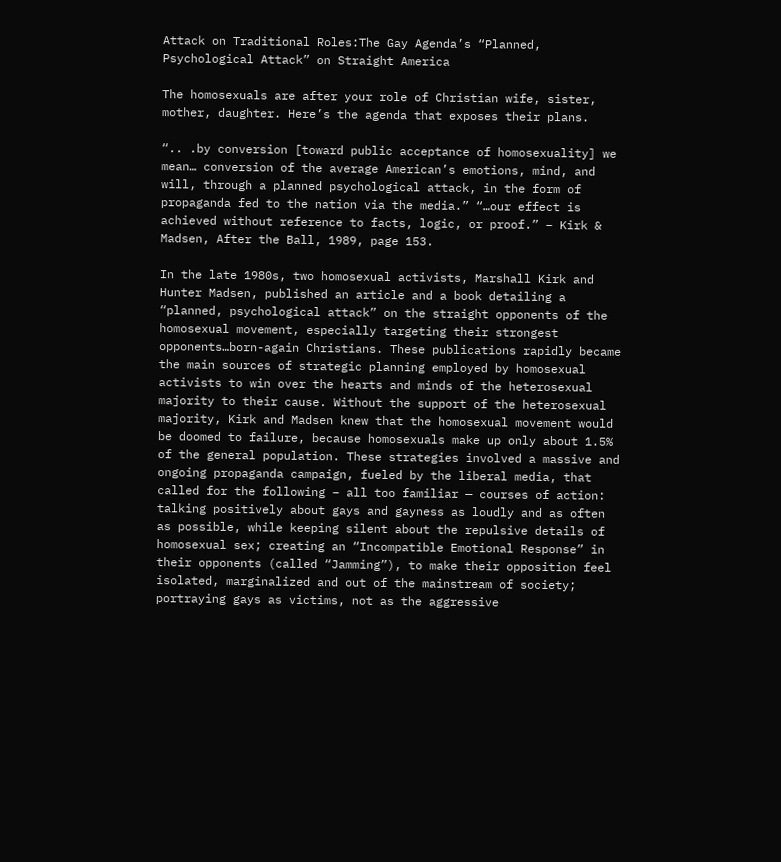Attack on Traditional Roles:The Gay Agenda’s “Planned, Psychological Attack” on Straight America

The homosexuals are after your role of Christian wife, sister, mother, daughter. Here’s the agenda that exposes their plans.

“.. .by conversion [toward public acceptance of homosexuality] we mean… conversion of the average American’s emotions, mind, and will, through a planned psychological attack, in the form of propaganda fed to the nation via the media.” “…our effect is achieved without reference to facts, logic, or proof.” – Kirk & Madsen, After the Ball, 1989, page 153.

In the late 1980s, two homosexual activists, Marshall Kirk and Hunter Madsen, published an article and a book detailing a “planned, psychological attack” on the straight opponents of the homosexual movement, especially targeting their strongest opponents…born-again Christians. These publications rapidly became the main sources of strategic planning employed by homosexual activists to win over the hearts and minds of the heterosexual majority to their cause. Without the support of the heterosexual majority, Kirk and Madsen knew that the homosexual movement would be doomed to failure, because homosexuals make up only about 1.5% of the general population. These strategies involved a massive and ongoing propaganda campaign, fueled by the liberal media, that called for the following – all too familiar — courses of action: talking positively about gays and gayness as loudly and as often as possible, while keeping silent about the repulsive details of homosexual sex; creating an “Incompatible Emotional Response” in their opponents (called “Jamming”), to make their opposition feel isolated, marginalized and out of the mainstream of society; portraying gays as victims, not as the aggressive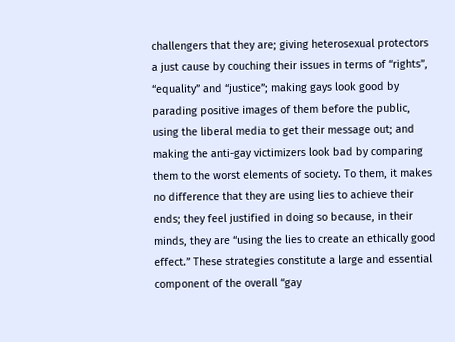challengers that they are; giving heterosexual protectors a just cause by couching their issues in terms of “rights”, “equality” and “justice”; making gays look good by parading positive images of them before the public, using the liberal media to get their message out; and making the anti-gay victimizers look bad by comparing them to the worst elements of society. To them, it makes no difference that they are using lies to achieve their ends; they feel justified in doing so because, in their minds, they are “using the lies to create an ethically good effect.” These strategies constitute a large and essential component of the overall “gay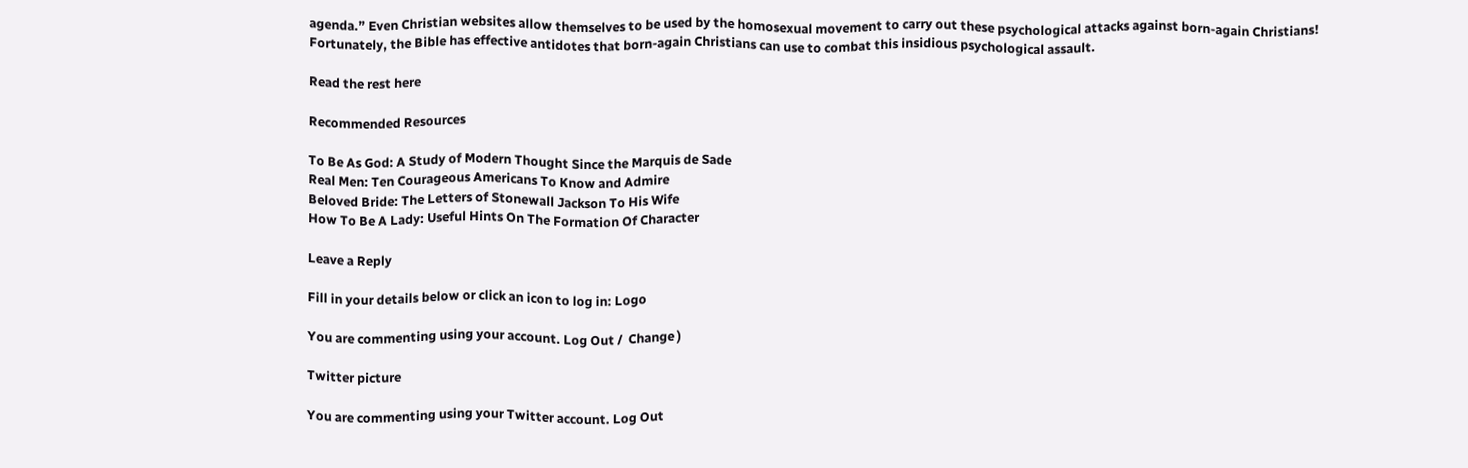agenda.” Even Christian websites allow themselves to be used by the homosexual movement to carry out these psychological attacks against born-again Christians! Fortunately, the Bible has effective antidotes that born-again Christians can use to combat this insidious psychological assault.

Read the rest here

Recommended Resources

To Be As God: A Study of Modern Thought Since the Marquis de Sade
Real Men: Ten Courageous Americans To Know and Admire
Beloved Bride: The Letters of Stonewall Jackson To His Wife
How To Be A Lady: Useful Hints On The Formation Of Character

Leave a Reply

Fill in your details below or click an icon to log in: Logo

You are commenting using your account. Log Out /  Change )

Twitter picture

You are commenting using your Twitter account. Log Out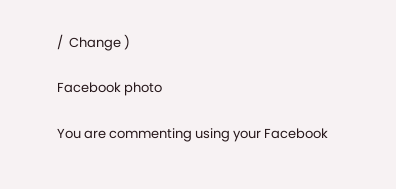/  Change )

Facebook photo

You are commenting using your Facebook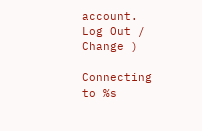account. Log Out /  Change )

Connecting to %s